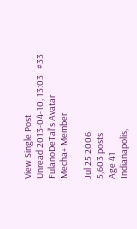View Single Post
Unread 2013-04-10, 13:03   #33
FulanoDeTal's Avatar
Mecha+ Member

Jul 25 2006
5,603 posts
Age 41
Indianapolis,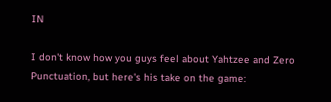IN

I don't know how you guys feel about Yahtzee and Zero Punctuation, but here's his take on the game: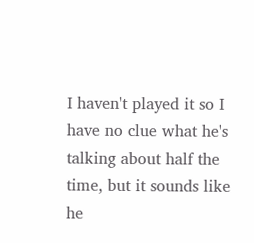I haven't played it so I have no clue what he's talking about half the time, but it sounds like he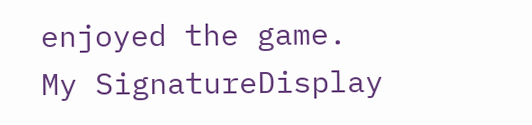enjoyed the game.
My SignatureDisplay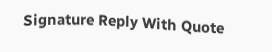Signature Reply With Quote